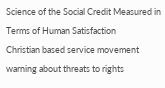Science of the Social Credit Measured in Terms of Human Satisfaction
Christian based service movement warning about threats to rights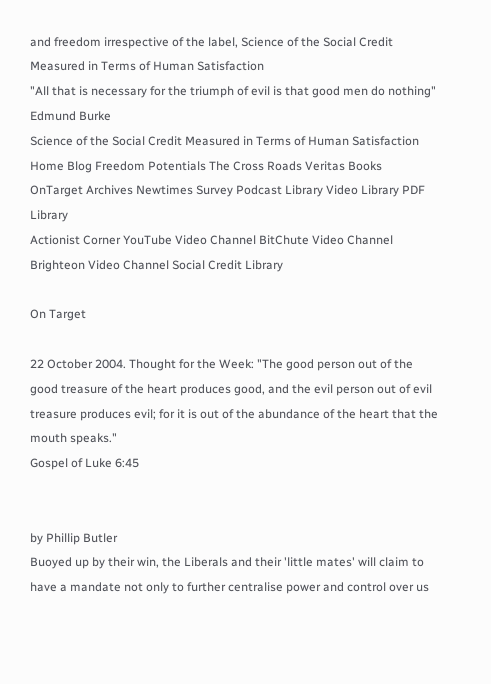and freedom irrespective of the label, Science of the Social Credit Measured in Terms of Human Satisfaction
"All that is necessary for the triumph of evil is that good men do nothing"
Edmund Burke
Science of the Social Credit Measured in Terms of Human Satisfaction
Home Blog Freedom Potentials The Cross Roads Veritas Books
OnTarget Archives Newtimes Survey Podcast Library Video Library PDF Library
Actionist Corner YouTube Video Channel BitChute Video Channel Brighteon Video Channel Social Credit Library

On Target

22 October 2004. Thought for the Week: "The good person out of the good treasure of the heart produces good, and the evil person out of evil treasure produces evil; for it is out of the abundance of the heart that the mouth speaks."
Gospel of Luke 6:45


by Phillip Butler
Buoyed up by their win, the Liberals and their 'little mates' will claim to have a mandate not only to further centralise power and control over us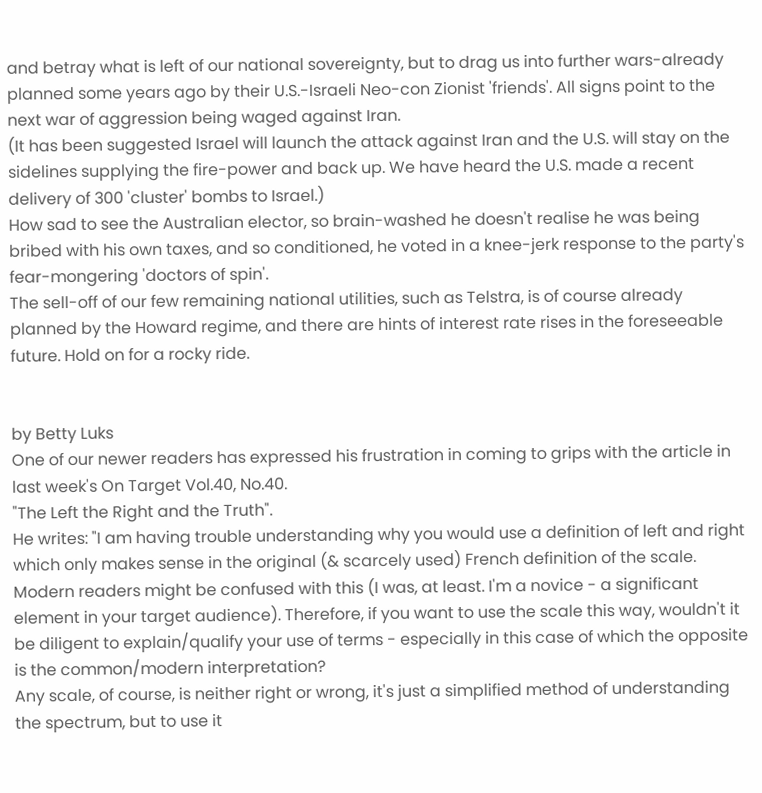and betray what is left of our national sovereignty, but to drag us into further wars-already planned some years ago by their U.S.-Israeli Neo-con Zionist 'friends'. All signs point to the next war of aggression being waged against Iran.
(It has been suggested Israel will launch the attack against Iran and the U.S. will stay on the sidelines supplying the fire-power and back up. We have heard the U.S. made a recent delivery of 300 'cluster' bombs to Israel.)
How sad to see the Australian elector, so brain-washed he doesn't realise he was being bribed with his own taxes, and so conditioned, he voted in a knee-jerk response to the party's fear-mongering 'doctors of spin'.
The sell-off of our few remaining national utilities, such as Telstra, is of course already planned by the Howard regime, and there are hints of interest rate rises in the foreseeable future. Hold on for a rocky ride.


by Betty Luks
One of our newer readers has expressed his frustration in coming to grips with the article in last week's On Target Vol.40, No.40.
"The Left the Right and the Truth".
He writes: "I am having trouble understanding why you would use a definition of left and right which only makes sense in the original (& scarcely used) French definition of the scale. Modern readers might be confused with this (I was, at least. I'm a novice - a significant element in your target audience). Therefore, if you want to use the scale this way, wouldn't it be diligent to explain/qualify your use of terms - especially in this case of which the opposite is the common/modern interpretation?
Any scale, of course, is neither right or wrong, it's just a simplified method of understanding the spectrum, but to use it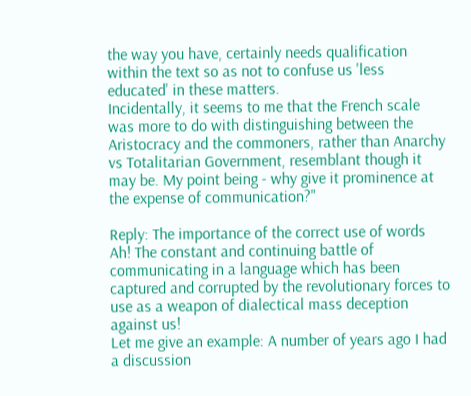the way you have, certainly needs qualification within the text so as not to confuse us 'less educated' in these matters.
Incidentally, it seems to me that the French scale was more to do with distinguishing between the Aristocracy and the commoners, rather than Anarchy vs Totalitarian Government, resemblant though it may be. My point being - why give it prominence at the expense of communication?"

Reply: The importance of the correct use of words
Ah! The constant and continuing battle of communicating in a language which has been captured and corrupted by the revolutionary forces to use as a weapon of dialectical mass deception against us!
Let me give an example: A number of years ago I had a discussion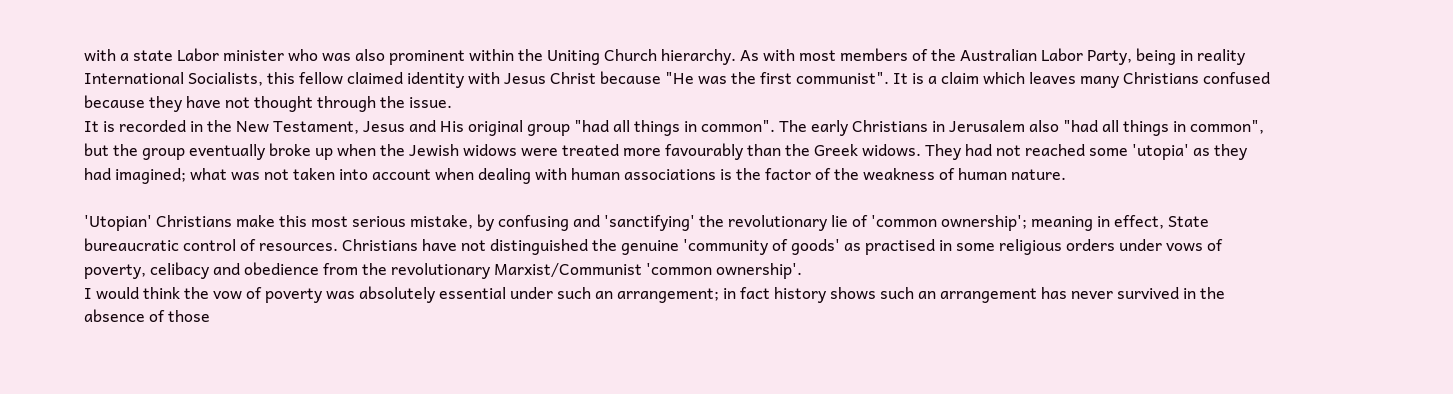with a state Labor minister who was also prominent within the Uniting Church hierarchy. As with most members of the Australian Labor Party, being in reality International Socialists, this fellow claimed identity with Jesus Christ because "He was the first communist". It is a claim which leaves many Christians confused because they have not thought through the issue.
It is recorded in the New Testament, Jesus and His original group "had all things in common". The early Christians in Jerusalem also "had all things in common", but the group eventually broke up when the Jewish widows were treated more favourably than the Greek widows. They had not reached some 'utopia' as they had imagined; what was not taken into account when dealing with human associations is the factor of the weakness of human nature.

'Utopian' Christians make this most serious mistake, by confusing and 'sanctifying' the revolutionary lie of 'common ownership'; meaning in effect, State bureaucratic control of resources. Christians have not distinguished the genuine 'community of goods' as practised in some religious orders under vows of poverty, celibacy and obedience from the revolutionary Marxist/Communist 'common ownership'.
I would think the vow of poverty was absolutely essential under such an arrangement; in fact history shows such an arrangement has never survived in the absence of those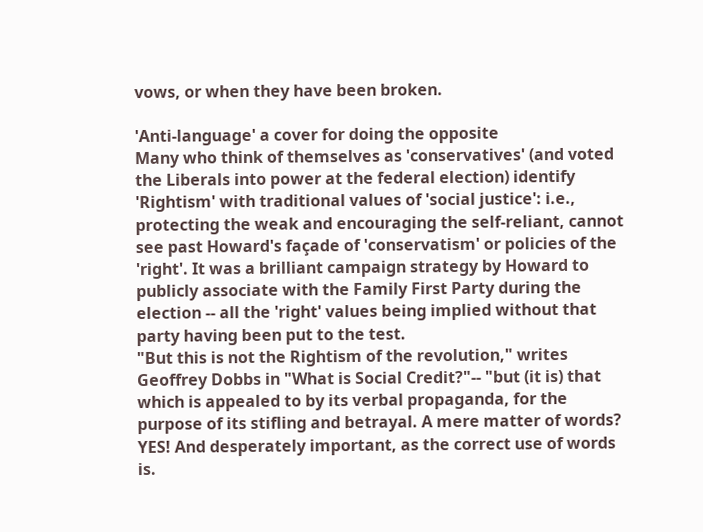vows, or when they have been broken.

'Anti-language' a cover for doing the opposite
Many who think of themselves as 'conservatives' (and voted the Liberals into power at the federal election) identify 'Rightism' with traditional values of 'social justice': i.e., protecting the weak and encouraging the self-reliant, cannot see past Howard's façade of 'conservatism' or policies of the 'right'. It was a brilliant campaign strategy by Howard to publicly associate with the Family First Party during the election -- all the 'right' values being implied without that party having been put to the test.
"But this is not the Rightism of the revolution," writes Geoffrey Dobbs in "What is Social Credit?"-- "but (it is) that which is appealed to by its verbal propaganda, for the purpose of its stifling and betrayal. A mere matter of words? YES! And desperately important, as the correct use of words is.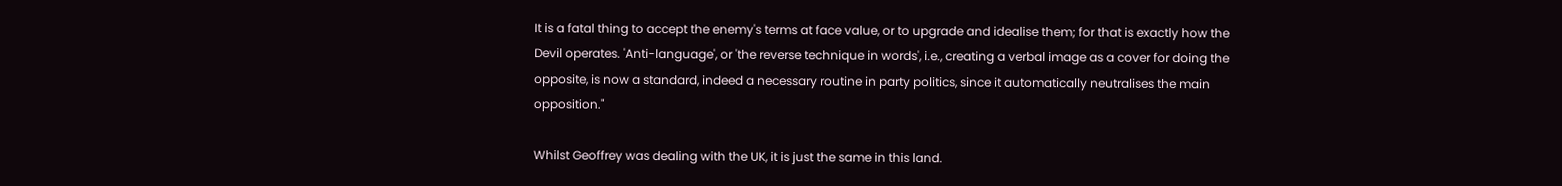It is a fatal thing to accept the enemy's terms at face value, or to upgrade and idealise them; for that is exactly how the Devil operates. 'Anti-language', or 'the reverse technique in words', i.e., creating a verbal image as a cover for doing the opposite, is now a standard, indeed a necessary routine in party politics, since it automatically neutralises the main opposition."

Whilst Geoffrey was dealing with the UK, it is just the same in this land.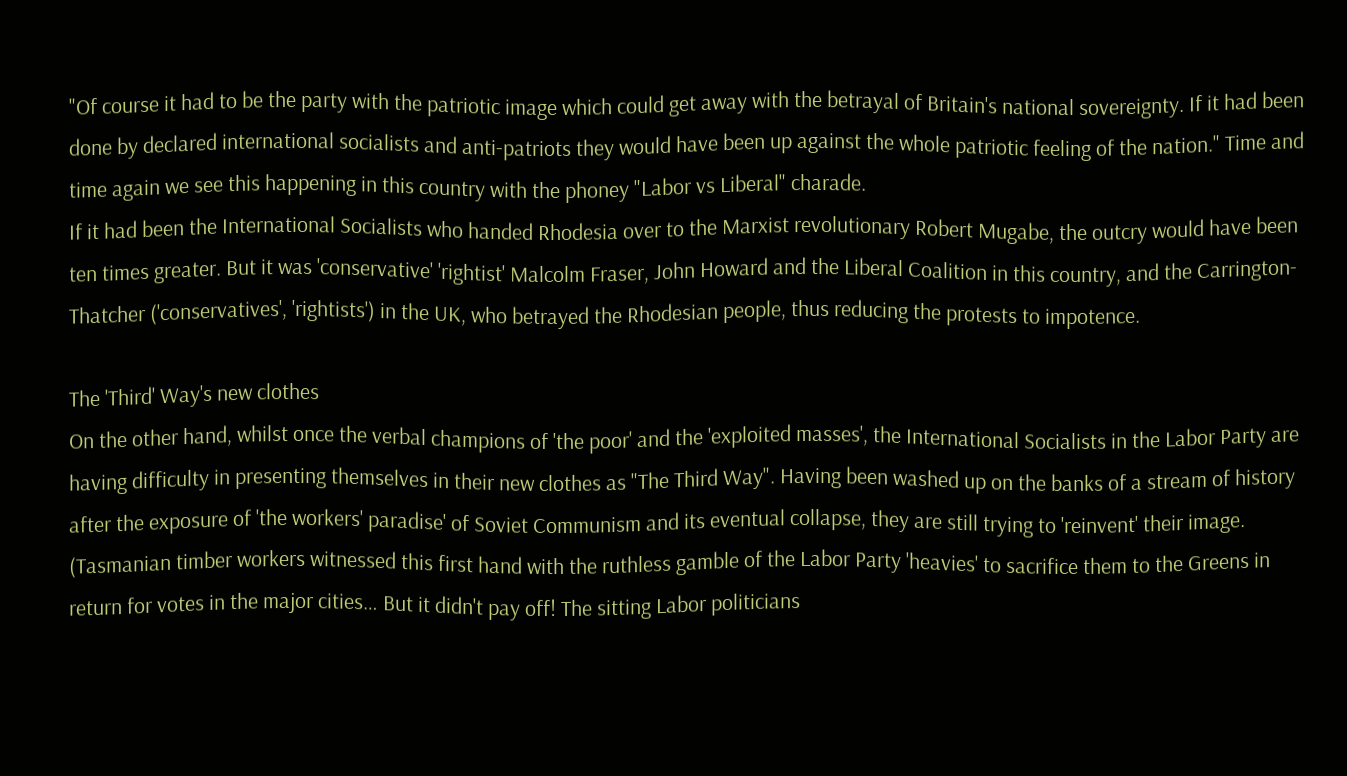"Of course it had to be the party with the patriotic image which could get away with the betrayal of Britain's national sovereignty. If it had been done by declared international socialists and anti-patriots they would have been up against the whole patriotic feeling of the nation." Time and time again we see this happening in this country with the phoney "Labor vs Liberal" charade.
If it had been the International Socialists who handed Rhodesia over to the Marxist revolutionary Robert Mugabe, the outcry would have been ten times greater. But it was 'conservative' 'rightist' Malcolm Fraser, John Howard and the Liberal Coalition in this country, and the Carrington-Thatcher ('conservatives', 'rightists') in the UK, who betrayed the Rhodesian people, thus reducing the protests to impotence.

The 'Third' Way's new clothes
On the other hand, whilst once the verbal champions of 'the poor' and the 'exploited masses', the International Socialists in the Labor Party are having difficulty in presenting themselves in their new clothes as "The Third Way". Having been washed up on the banks of a stream of history after the exposure of 'the workers' paradise' of Soviet Communism and its eventual collapse, they are still trying to 'reinvent' their image.
(Tasmanian timber workers witnessed this first hand with the ruthless gamble of the Labor Party 'heavies' to sacrifice them to the Greens in return for votes in the major cities… But it didn't pay off! The sitting Labor politicians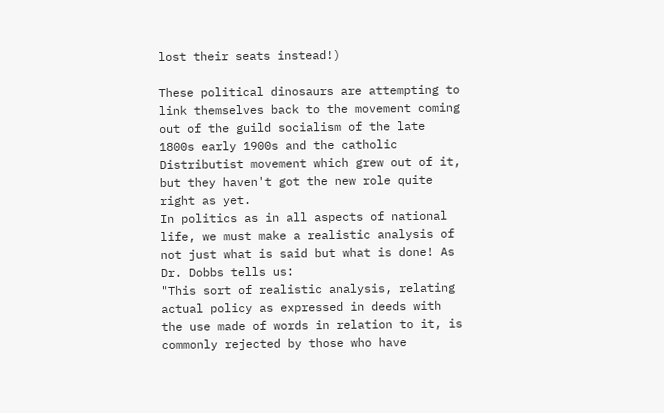lost their seats instead!)

These political dinosaurs are attempting to link themselves back to the movement coming out of the guild socialism of the late 1800s early 1900s and the catholic Distributist movement which grew out of it, but they haven't got the new role quite right as yet.
In politics as in all aspects of national life, we must make a realistic analysis of not just what is said but what is done! As Dr. Dobbs tells us:
"This sort of realistic analysis, relating actual policy as expressed in deeds with the use made of words in relation to it, is commonly rejected by those who have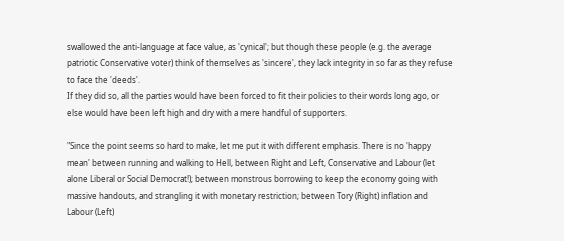swallowed the anti-language at face value, as 'cynical'; but though these people (e.g. the average patriotic Conservative voter) think of themselves as 'sincere', they lack integrity in so far as they refuse to face the 'deeds'.
If they did so, all the parties would have been forced to fit their policies to their words long ago, or else would have been left high and dry with a mere handful of supporters.

"Since the point seems so hard to make, let me put it with different emphasis. There is no 'happy mean' between running and walking to Hell, between Right and Left, Conservative and Labour (let alone Liberal or Social Democrat!); between monstrous borrowing to keep the economy going with massive handouts, and strangling it with monetary restriction; between Tory (Right) inflation and Labour (Left)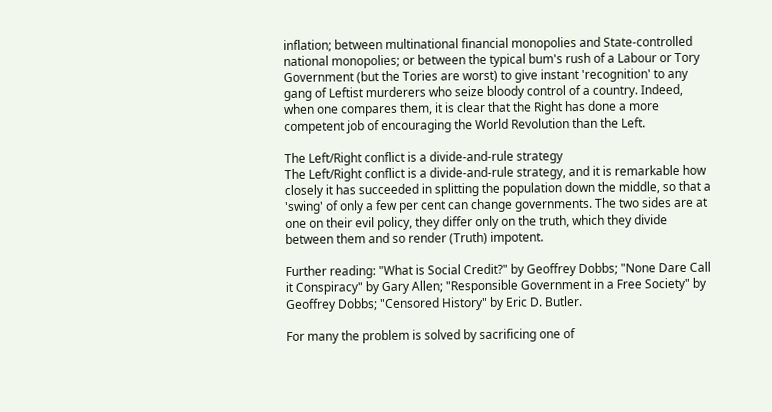inflation; between multinational financial monopolies and State-controlled national monopolies; or between the typical bum's rush of a Labour or Tory Government (but the Tories are worst) to give instant 'recognition' to any gang of Leftist murderers who seize bloody control of a country. Indeed, when one compares them, it is clear that the Right has done a more competent job of encouraging the World Revolution than the Left.

The Left/Right conflict is a divide-and-rule strategy
The Left/Right conflict is a divide-and-rule strategy, and it is remarkable how closely it has succeeded in splitting the population down the middle, so that a 'swing' of only a few per cent can change governments. The two sides are at one on their evil policy, they differ only on the truth, which they divide between them and so render (Truth) impotent.

Further reading: "What is Social Credit?" by Geoffrey Dobbs; "None Dare Call it Conspiracy" by Gary Allen; "Responsible Government in a Free Society" by Geoffrey Dobbs; "Censored History" by Eric D. Butler.

For many the problem is solved by sacrificing one of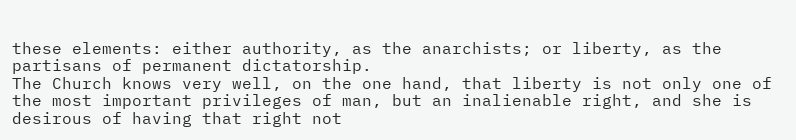these elements: either authority, as the anarchists; or liberty, as the partisans of permanent dictatorship.
The Church knows very well, on the one hand, that liberty is not only one of the most important privileges of man, but an inalienable right, and she is desirous of having that right not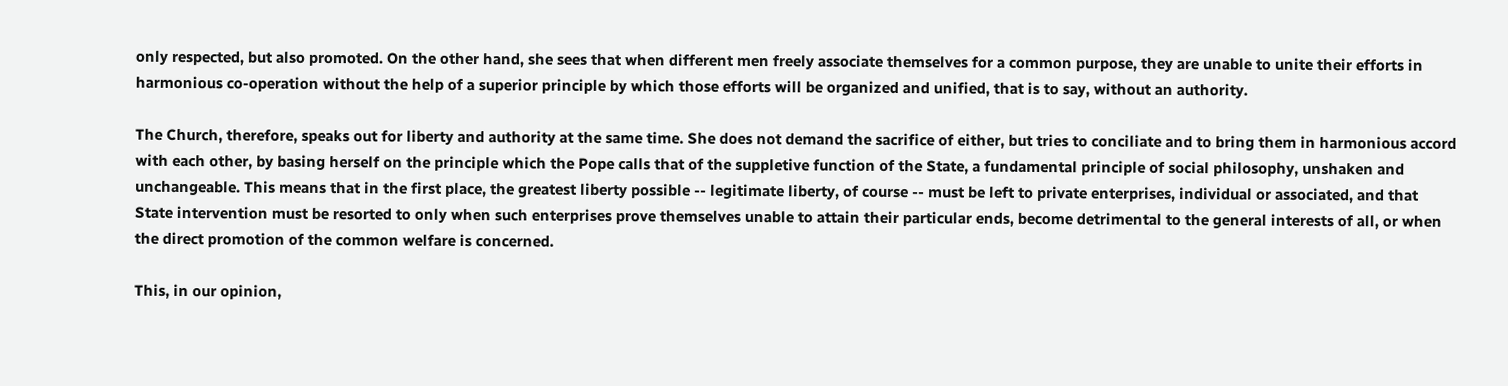only respected, but also promoted. On the other hand, she sees that when different men freely associate themselves for a common purpose, they are unable to unite their efforts in harmonious co-operation without the help of a superior principle by which those efforts will be organized and unified, that is to say, without an authority.

The Church, therefore, speaks out for liberty and authority at the same time. She does not demand the sacrifice of either, but tries to conciliate and to bring them in harmonious accord with each other, by basing herself on the principle which the Pope calls that of the suppletive function of the State, a fundamental principle of social philosophy, unshaken and unchangeable. This means that in the first place, the greatest liberty possible -- legitimate liberty, of course -- must be left to private enterprises, individual or associated, and that State intervention must be resorted to only when such enterprises prove themselves unable to attain their particular ends, become detrimental to the general interests of all, or when the direct promotion of the common welfare is concerned.

This, in our opinion,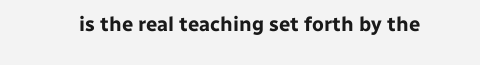is the real teaching set forth by the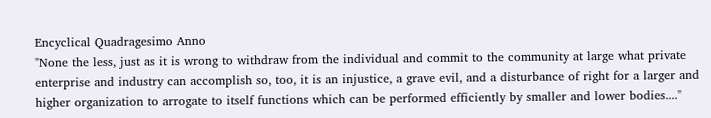Encyclical Quadragesimo Anno
"None the less, just as it is wrong to withdraw from the individual and commit to the community at large what private enterprise and industry can accomplish so, too, it is an injustice, a grave evil, and a disturbance of right for a larger and higher organization to arrogate to itself functions which can be performed efficiently by smaller and lower bodies...."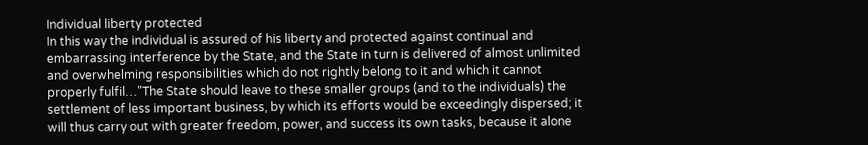Individual liberty protected
In this way the individual is assured of his liberty and protected against continual and embarrassing interference by the State, and the State in turn is delivered of almost unlimited and overwhelming responsibilities which do not rightly belong to it and which it cannot properly fulfil…"The State should leave to these smaller groups (and to the individuals) the settlement of less important business, by which its efforts would be exceedingly dispersed; it will thus carry out with greater freedom, power, and success its own tasks, because it alone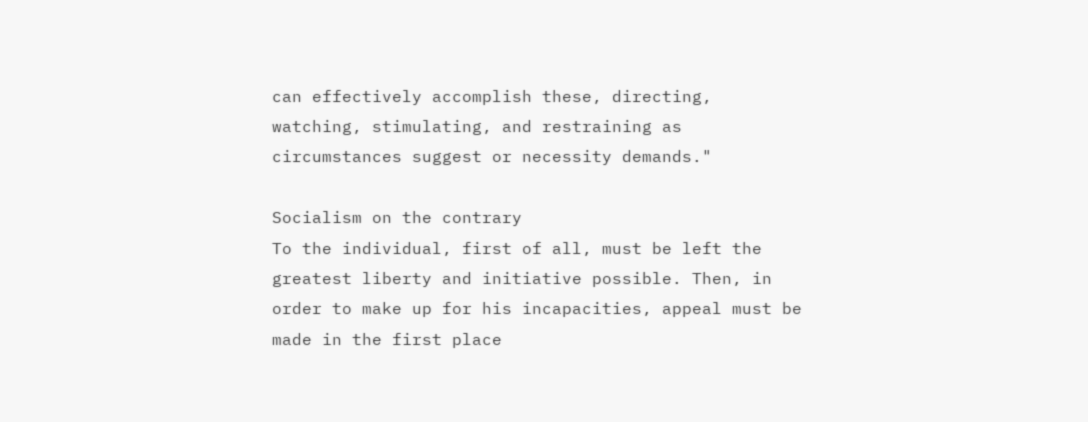can effectively accomplish these, directing, watching, stimulating, and restraining as circumstances suggest or necessity demands."

Socialism on the contrary
To the individual, first of all, must be left the greatest liberty and initiative possible. Then, in order to make up for his incapacities, appeal must be made in the first place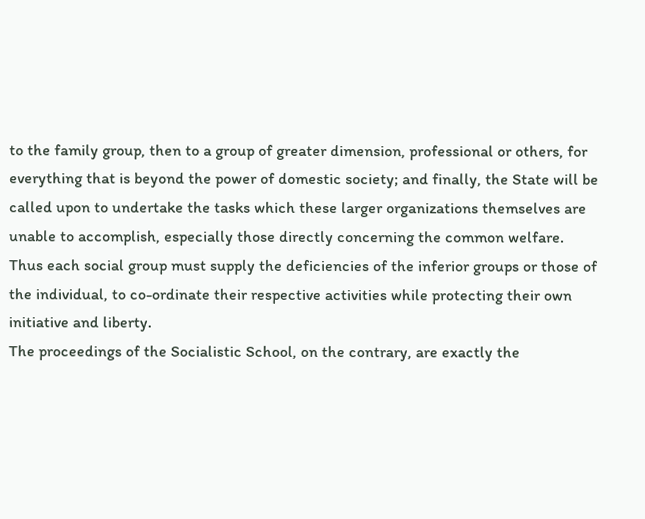to the family group, then to a group of greater dimension, professional or others, for everything that is beyond the power of domestic society; and finally, the State will be called upon to undertake the tasks which these larger organizations themselves are unable to accomplish, especially those directly concerning the common welfare. Thus each social group must supply the deficiencies of the inferior groups or those of the individual, to co-ordinate their respective activities while protecting their own initiative and liberty.
The proceedings of the Socialistic School, on the contrary, are exactly the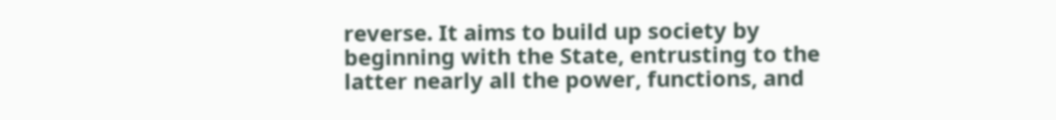reverse. It aims to build up society by beginning with the State, entrusting to the latter nearly all the power, functions, and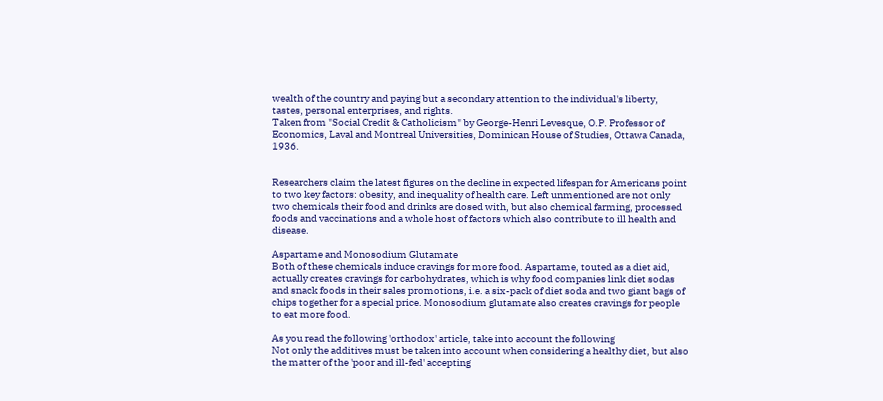wealth of the country and paying but a secondary attention to the individual's liberty, tastes, personal enterprises, and rights.
Taken from "Social Credit & Catholicism" by George-Henri Levesque, O.P. Professor of Economics, Laval and Montreal Universities, Dominican House of Studies, Ottawa Canada, 1936.


Researchers claim the latest figures on the decline in expected lifespan for Americans point to two key factors: obesity, and inequality of health care. Left unmentioned are not only two chemicals their food and drinks are dosed with, but also chemical farming, processed foods and vaccinations and a whole host of factors which also contribute to ill health and disease.

Aspartame and Monosodium Glutamate
Both of these chemicals induce cravings for more food. Aspartame, touted as a diet aid, actually creates cravings for carbohydrates, which is why food companies link diet sodas and snack foods in their sales promotions, i.e. a six-pack of diet soda and two giant bags of chips together for a special price. Monosodium glutamate also creates cravings for people to eat more food.

As you read the following 'orthodox' article, take into account the following
Not only the additives must be taken into account when considering a healthy diet, but also the matter of the 'poor and ill-fed' accepting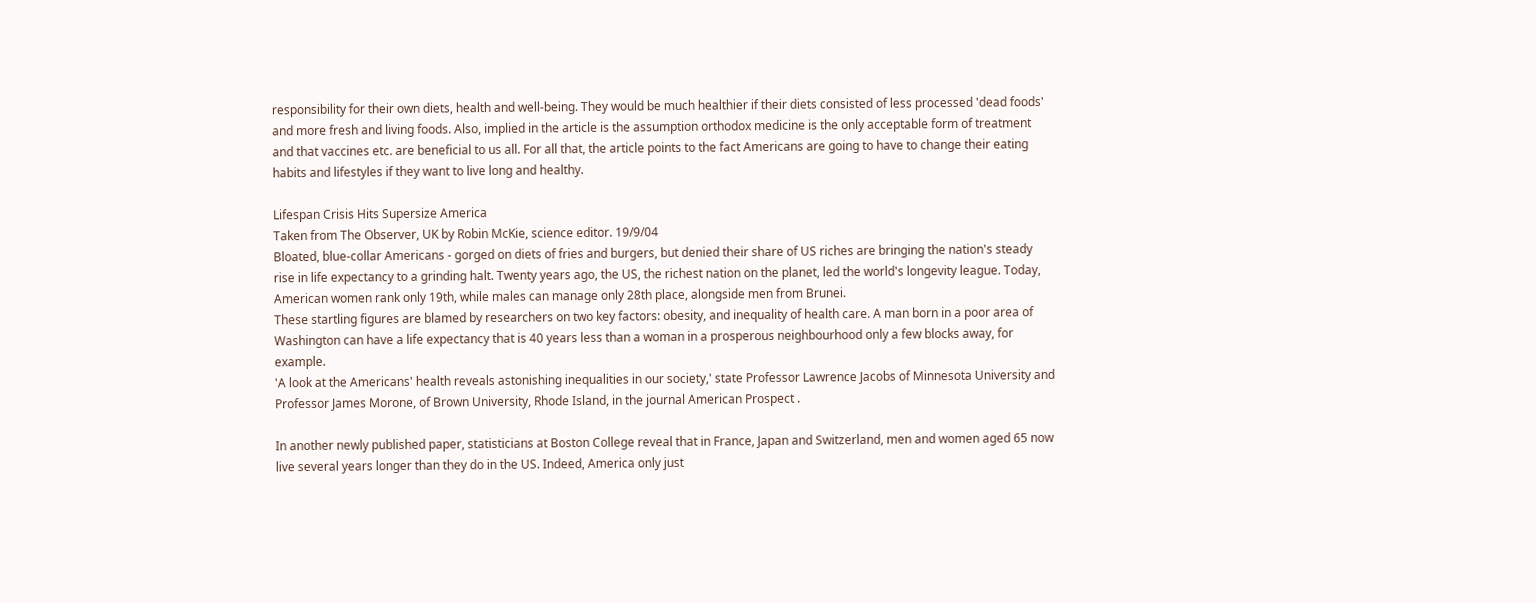responsibility for their own diets, health and well-being. They would be much healthier if their diets consisted of less processed 'dead foods' and more fresh and living foods. Also, implied in the article is the assumption orthodox medicine is the only acceptable form of treatment and that vaccines etc. are beneficial to us all. For all that, the article points to the fact Americans are going to have to change their eating habits and lifestyles if they want to live long and healthy.

Lifespan Crisis Hits Supersize America
Taken from The Observer, UK by Robin McKie, science editor. 19/9/04
Bloated, blue-collar Americans - gorged on diets of fries and burgers, but denied their share of US riches are bringing the nation's steady rise in life expectancy to a grinding halt. Twenty years ago, the US, the richest nation on the planet, led the world's longevity league. Today, American women rank only 19th, while males can manage only 28th place, alongside men from Brunei.
These startling figures are blamed by researchers on two key factors: obesity, and inequality of health care. A man born in a poor area of Washington can have a life expectancy that is 40 years less than a woman in a prosperous neighbourhood only a few blocks away, for example.
'A look at the Americans' health reveals astonishing inequalities in our society,' state Professor Lawrence Jacobs of Minnesota University and Professor James Morone, of Brown University, Rhode Island, in the journal American Prospect .

In another newly published paper, statisticians at Boston College reveal that in France, Japan and Switzerland, men and women aged 65 now live several years longer than they do in the US. Indeed, America only just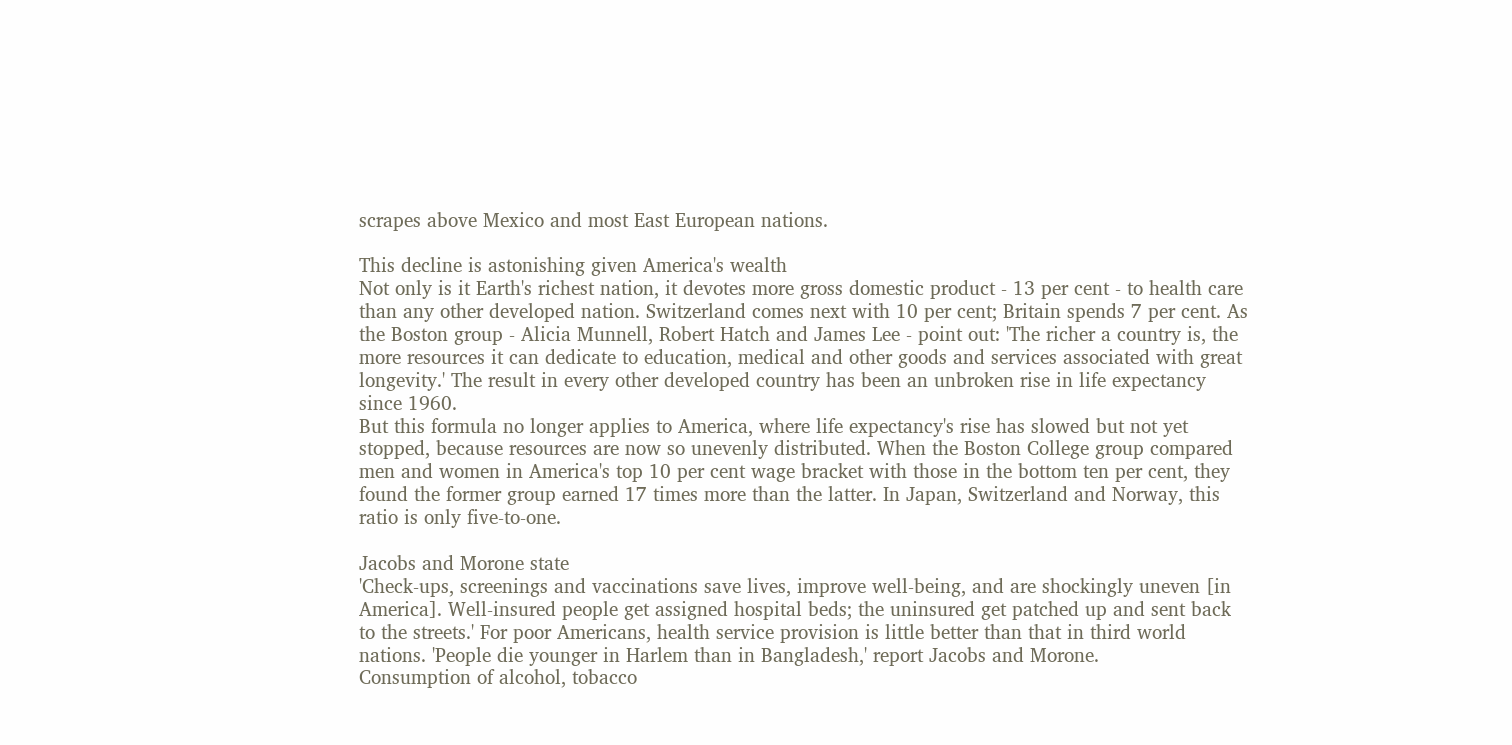scrapes above Mexico and most East European nations.

This decline is astonishing given America's wealth
Not only is it Earth's richest nation, it devotes more gross domestic product - 13 per cent - to health care than any other developed nation. Switzerland comes next with 10 per cent; Britain spends 7 per cent. As the Boston group - Alicia Munnell, Robert Hatch and James Lee - point out: 'The richer a country is, the more resources it can dedicate to education, medical and other goods and services associated with great longevity.' The result in every other developed country has been an unbroken rise in life expectancy since 1960.
But this formula no longer applies to America, where life expectancy's rise has slowed but not yet stopped, because resources are now so unevenly distributed. When the Boston College group compared men and women in America's top 10 per cent wage bracket with those in the bottom ten per cent, they found the former group earned 17 times more than the latter. In Japan, Switzerland and Norway, this ratio is only five-to-one.

Jacobs and Morone state
'Check-ups, screenings and vaccinations save lives, improve well-being, and are shockingly uneven [in America]. Well-insured people get assigned hospital beds; the uninsured get patched up and sent back to the streets.' For poor Americans, health service provision is little better than that in third world nations. 'People die younger in Harlem than in Bangladesh,' report Jacobs and Morone.
Consumption of alcohol, tobacco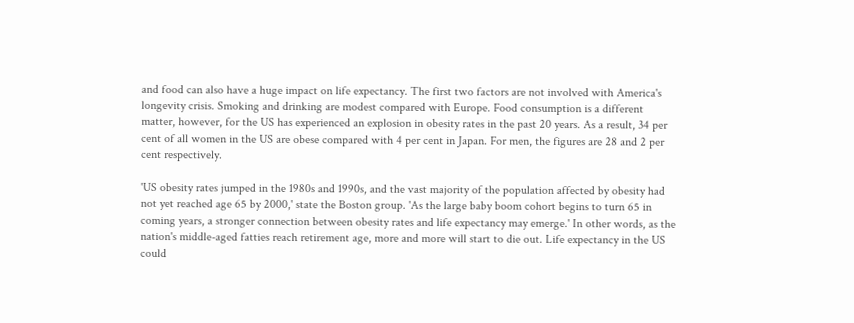and food can also have a huge impact on life expectancy. The first two factors are not involved with America's longevity crisis. Smoking and drinking are modest compared with Europe. Food consumption is a different matter, however, for the US has experienced an explosion in obesity rates in the past 20 years. As a result, 34 per cent of all women in the US are obese compared with 4 per cent in Japan. For men, the figures are 28 and 2 per cent respectively.

'US obesity rates jumped in the 1980s and 1990s, and the vast majority of the population affected by obesity had not yet reached age 65 by 2000,' state the Boston group. 'As the large baby boom cohort begins to turn 65 in coming years, a stronger connection between obesity rates and life expectancy may emerge.' In other words, as the nation's middle-aged fatties reach retirement age, more and more will start to die out. Life expectancy in the US could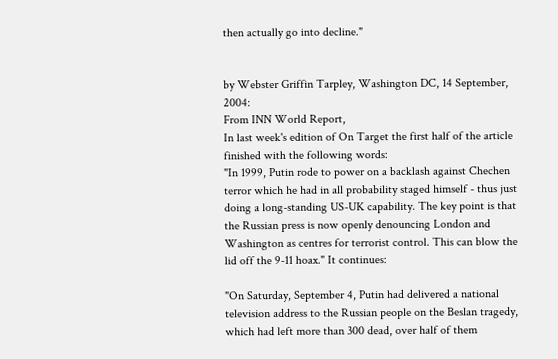then actually go into decline."


by Webster Griffin Tarpley, Washington DC, 14 September, 2004:
From INN World Report,
In last week's edition of On Target the first half of the article finished with the following words:
"In 1999, Putin rode to power on a backlash against Chechen terror which he had in all probability staged himself - thus just doing a long-standing US-UK capability. The key point is that the Russian press is now openly denouncing London and Washington as centres for terrorist control. This can blow the lid off the 9-11 hoax." It continues:

"On Saturday, September 4, Putin had delivered a national television address to the Russian people on the Beslan tragedy, which had left more than 300 dead, over half of them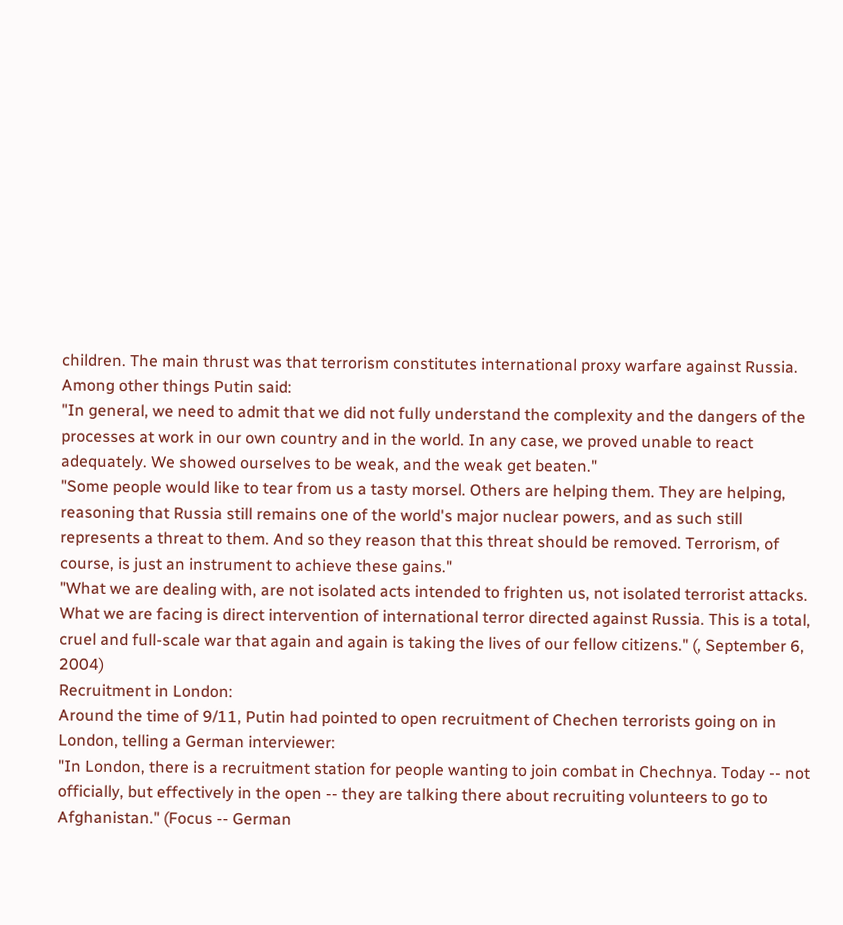children. The main thrust was that terrorism constitutes international proxy warfare against Russia. Among other things Putin said:
"In general, we need to admit that we did not fully understand the complexity and the dangers of the processes at work in our own country and in the world. In any case, we proved unable to react adequately. We showed ourselves to be weak, and the weak get beaten."
"Some people would like to tear from us a tasty morsel. Others are helping them. They are helping, reasoning that Russia still remains one of the world's major nuclear powers, and as such still represents a threat to them. And so they reason that this threat should be removed. Terrorism, of course, is just an instrument to achieve these gains."
"What we are dealing with, are not isolated acts intended to frighten us, not isolated terrorist attacks. What we are facing is direct intervention of international terror directed against Russia. This is a total, cruel and full-scale war that again and again is taking the lives of our fellow citizens." (, September 6, 2004)
Recruitment in London:
Around the time of 9/11, Putin had pointed to open recruitment of Chechen terrorists going on in London, telling a German interviewer:
"In London, there is a recruitment station for people wanting to join combat in Chechnya. Today -- not officially, but effectively in the open -- they are talking there about recruiting volunteers to go to Afghanistan." (Focus -- German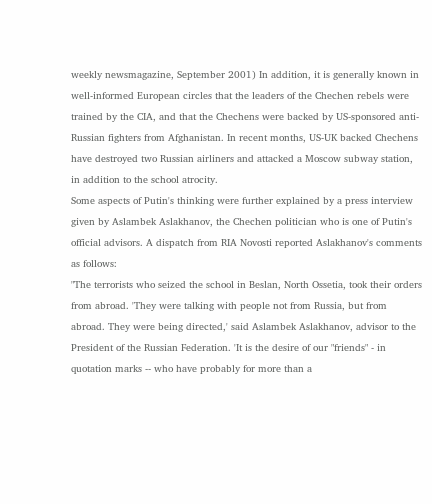weekly newsmagazine, September 2001) In addition, it is generally known in well-informed European circles that the leaders of the Chechen rebels were trained by the CIA, and that the Chechens were backed by US-sponsored anti-Russian fighters from Afghanistan. In recent months, US-UK backed Chechens have destroyed two Russian airliners and attacked a Moscow subway station, in addition to the school atrocity.
Some aspects of Putin's thinking were further explained by a press interview given by Aslambek Aslakhanov, the Chechen politician who is one of Putin's official advisors. A dispatch from RIA Novosti reported Aslakhanov's comments as follows:
"The terrorists who seized the school in Beslan, North Ossetia, took their orders from abroad. 'They were talking with people not from Russia, but from abroad. They were being directed,' said Aslambek Aslakhanov, advisor to the President of the Russian Federation. 'It is the desire of our "friends" - in quotation marks -- who have probably for more than a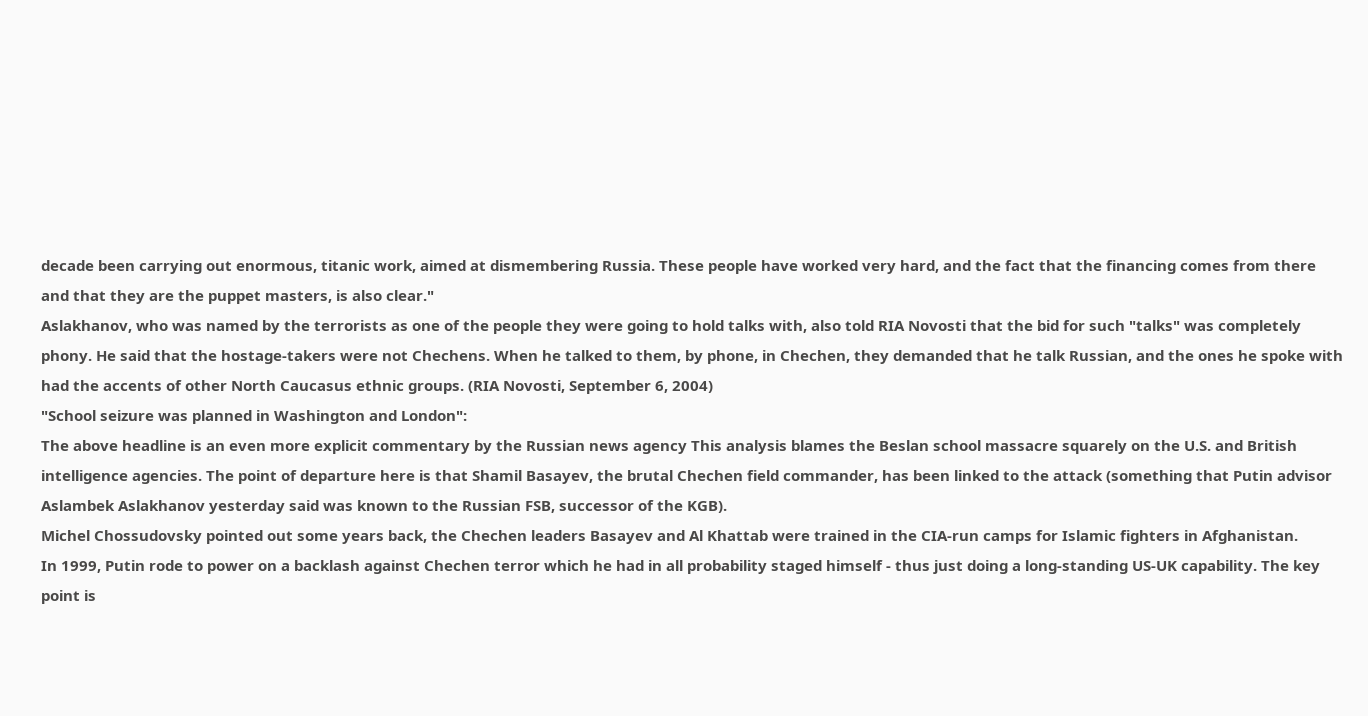decade been carrying out enormous, titanic work, aimed at dismembering Russia. These people have worked very hard, and the fact that the financing comes from there and that they are the puppet masters, is also clear."
Aslakhanov, who was named by the terrorists as one of the people they were going to hold talks with, also told RIA Novosti that the bid for such "talks" was completely phony. He said that the hostage-takers were not Chechens. When he talked to them, by phone, in Chechen, they demanded that he talk Russian, and the ones he spoke with had the accents of other North Caucasus ethnic groups. (RIA Novosti, September 6, 2004)
"School seizure was planned in Washington and London":
The above headline is an even more explicit commentary by the Russian news agency This analysis blames the Beslan school massacre squarely on the U.S. and British intelligence agencies. The point of departure here is that Shamil Basayev, the brutal Chechen field commander, has been linked to the attack (something that Putin advisor Aslambek Aslakhanov yesterday said was known to the Russian FSB, successor of the KGB).
Michel Chossudovsky pointed out some years back, the Chechen leaders Basayev and Al Khattab were trained in the CIA-run camps for Islamic fighters in Afghanistan.
In 1999, Putin rode to power on a backlash against Chechen terror which he had in all probability staged himself - thus just doing a long-standing US-UK capability. The key point is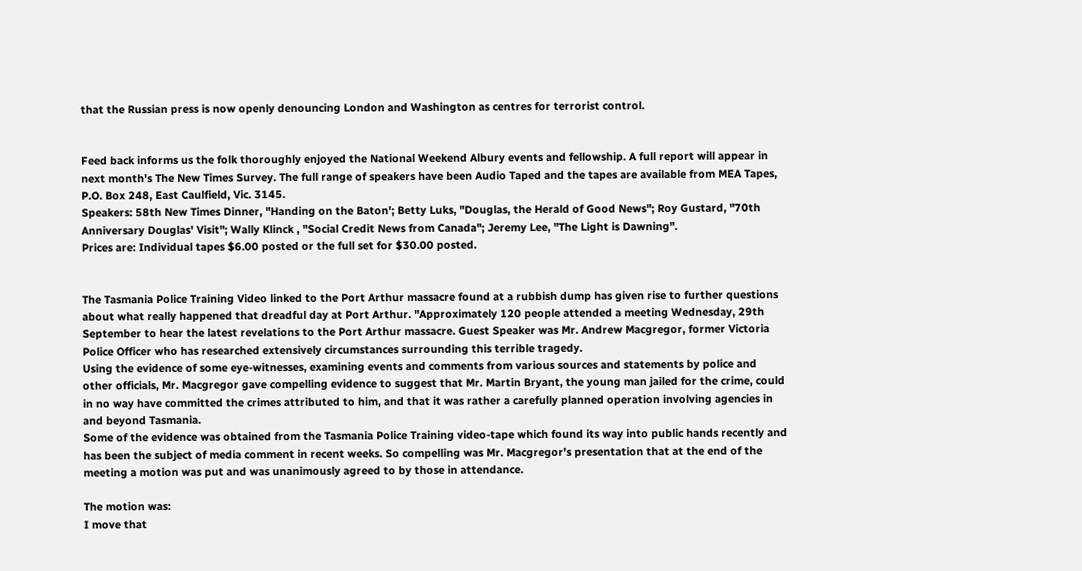that the Russian press is now openly denouncing London and Washington as centres for terrorist control.


Feed back informs us the folk thoroughly enjoyed the National Weekend Albury events and fellowship. A full report will appear in next month's The New Times Survey. The full range of speakers have been Audio Taped and the tapes are available from MEA Tapes, P.O. Box 248, East Caulfield, Vic. 3145.
Speakers: 58th New Times Dinner, "Handing on the Baton'; Betty Luks, "Douglas, the Herald of Good News"; Roy Gustard, "70th Anniversary Douglas' Visit"; Wally Klinck , "Social Credit News from Canada"; Jeremy Lee, "The Light is Dawning".
Prices are: Individual tapes $6.00 posted or the full set for $30.00 posted.


The Tasmania Police Training Video linked to the Port Arthur massacre found at a rubbish dump has given rise to further questions about what really happened that dreadful day at Port Arthur. "Approximately 120 people attended a meeting Wednesday, 29th September to hear the latest revelations to the Port Arthur massacre. Guest Speaker was Mr. Andrew Macgregor, former Victoria Police Officer who has researched extensively circumstances surrounding this terrible tragedy.
Using the evidence of some eye-witnesses, examining events and comments from various sources and statements by police and other officials, Mr. Macgregor gave compelling evidence to suggest that Mr. Martin Bryant, the young man jailed for the crime, could in no way have committed the crimes attributed to him, and that it was rather a carefully planned operation involving agencies in and beyond Tasmania.
Some of the evidence was obtained from the Tasmania Police Training video-tape which found its way into public hands recently and has been the subject of media comment in recent weeks. So compelling was Mr. Macgregor's presentation that at the end of the meeting a motion was put and was unanimously agreed to by those in attendance.

The motion was:
I move that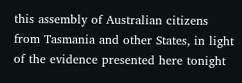this assembly of Australian citizens from Tasmania and other States, in light of the evidence presented here tonight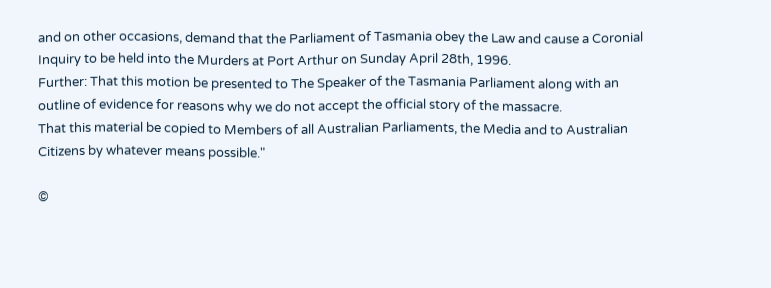and on other occasions, demand that the Parliament of Tasmania obey the Law and cause a Coronial Inquiry to be held into the Murders at Port Arthur on Sunday April 28th, 1996.
Further: That this motion be presented to The Speaker of the Tasmania Parliament along with an outline of evidence for reasons why we do not accept the official story of the massacre.
That this material be copied to Members of all Australian Parliaments, the Media and to Australian Citizens by whatever means possible."

©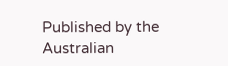Published by the Australian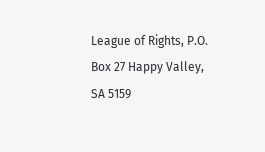League of Rights, P.O. Box 27 Happy Valley, SA 5159